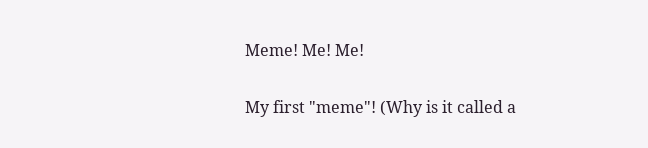Meme! Me! Me!

My first "meme"! (Why is it called a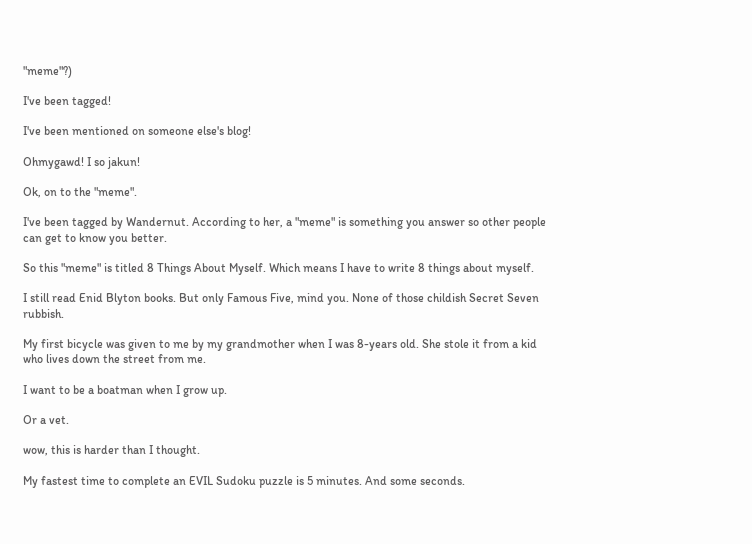"meme"?)

I've been tagged!

I've been mentioned on someone else's blog!

Ohmygawd! I so jakun!

Ok, on to the "meme".

I've been tagged by Wandernut. According to her, a "meme" is something you answer so other people can get to know you better.

So this "meme" is titled 8 Things About Myself. Which means I have to write 8 things about myself.

I still read Enid Blyton books. But only Famous Five, mind you. None of those childish Secret Seven rubbish.

My first bicycle was given to me by my grandmother when I was 8-years old. She stole it from a kid who lives down the street from me.

I want to be a boatman when I grow up.

Or a vet.

wow, this is harder than I thought.

My fastest time to complete an EVIL Sudoku puzzle is 5 minutes. And some seconds.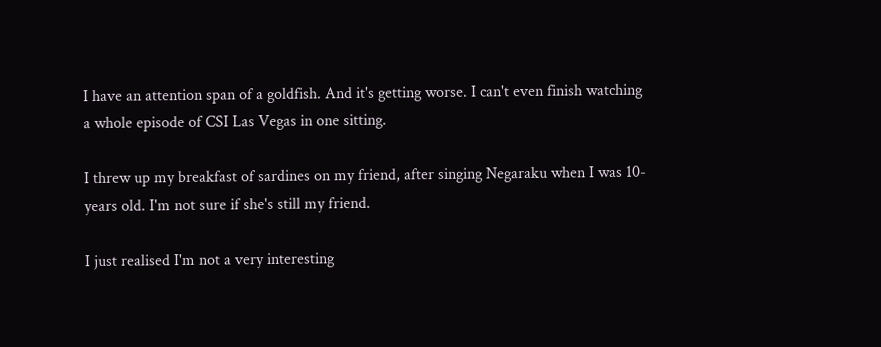I have an attention span of a goldfish. And it's getting worse. I can't even finish watching a whole episode of CSI Las Vegas in one sitting.

I threw up my breakfast of sardines on my friend, after singing Negaraku when I was 10-years old. I'm not sure if she's still my friend.

I just realised I'm not a very interesting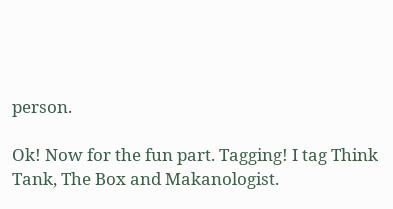person.

Ok! Now for the fun part. Tagging! I tag Think Tank, The Box and Makanologist.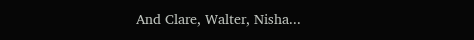And Clare, Walter, Nisha...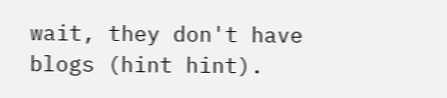wait, they don't have blogs (hint hint).